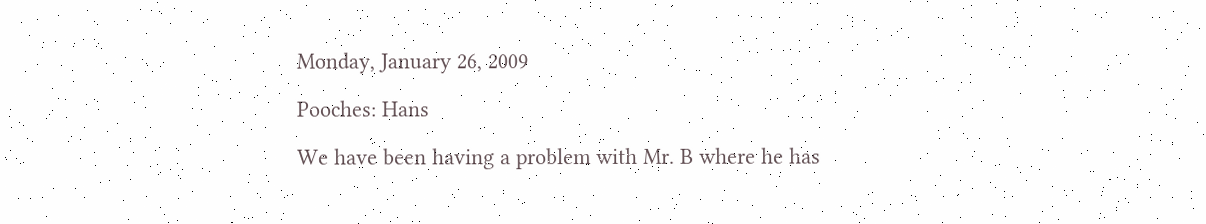Monday, January 26, 2009

Pooches: Hans

We have been having a problem with Mr. B where he has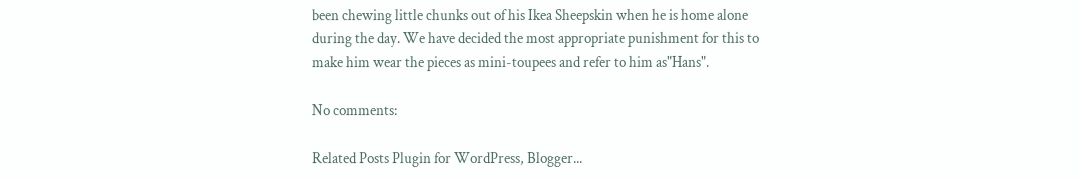been chewing little chunks out of his Ikea Sheepskin when he is home alone during the day. We have decided the most appropriate punishment for this to make him wear the pieces as mini-toupees and refer to him as"Hans".

No comments:

Related Posts Plugin for WordPress, Blogger...